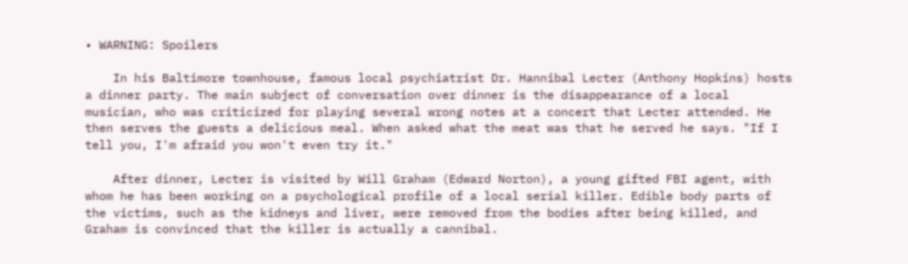• WARNING: Spoilers

    In his Baltimore townhouse, famous local psychiatrist Dr. Hannibal Lecter (Anthony Hopkins) hosts a dinner party. The main subject of conversation over dinner is the disappearance of a local musician, who was criticized for playing several wrong notes at a concert that Lecter attended. He then serves the guests a delicious meal. When asked what the meat was that he served he says. "If I tell you, I'm afraid you won't even try it."

    After dinner, Lecter is visited by Will Graham (Edward Norton), a young gifted FBI agent, with whom he has been working on a psychological profile of a local serial killer. Edible body parts of the victims, such as the kidneys and liver, were removed from the bodies after being killed, and Graham is convinced that the killer is actually a cannibal.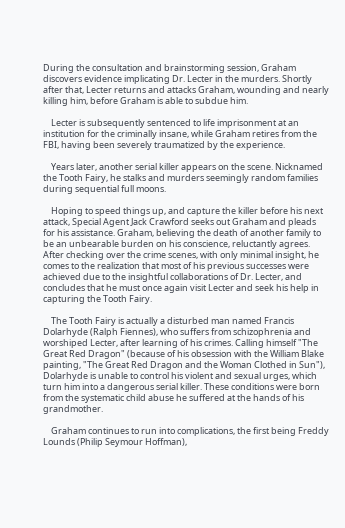During the consultation and brainstorming session, Graham discovers evidence implicating Dr. Lecter in the murders. Shortly after that, Lecter returns and attacks Graham, wounding and nearly killing him, before Graham is able to subdue him.

    Lecter is subsequently sentenced to life imprisonment at an institution for the criminally insane, while Graham retires from the FBI, having been severely traumatized by the experience.

    Years later, another serial killer appears on the scene. Nicknamed the Tooth Fairy, he stalks and murders seemingly random families during sequential full moons.

    Hoping to speed things up, and capture the killer before his next attack, Special Agent Jack Crawford seeks out Graham and pleads for his assistance. Graham, believing the death of another family to be an unbearable burden on his conscience, reluctantly agrees. After checking over the crime scenes, with only minimal insight, he comes to the realization that most of his previous successes were achieved due to the insightful collaborations of Dr. Lecter, and concludes that he must once again visit Lecter and seek his help in capturing the Tooth Fairy.

    The Tooth Fairy is actually a disturbed man named Francis Dolarhyde (Ralph Fiennes), who suffers from schizophrenia and worshiped Lecter, after learning of his crimes. Calling himself "The Great Red Dragon" (because of his obsession with the William Blake painting, "The Great Red Dragon and the Woman Clothed in Sun"), Dolarhyde is unable to control his violent and sexual urges, which turn him into a dangerous serial killer. These conditions were born from the systematic child abuse he suffered at the hands of his grandmother.

    Graham continues to run into complications, the first being Freddy Lounds (Philip Seymour Hoffman),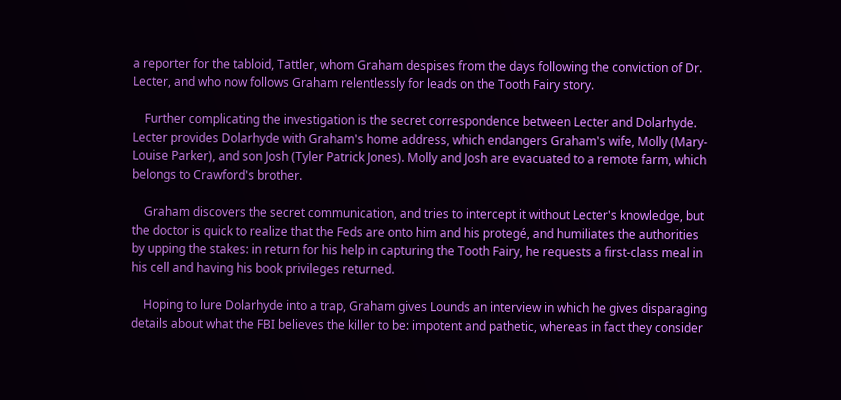a reporter for the tabloid, Tattler, whom Graham despises from the days following the conviction of Dr. Lecter, and who now follows Graham relentlessly for leads on the Tooth Fairy story.

    Further complicating the investigation is the secret correspondence between Lecter and Dolarhyde. Lecter provides Dolarhyde with Graham's home address, which endangers Graham's wife, Molly (Mary-Louise Parker), and son Josh (Tyler Patrick Jones). Molly and Josh are evacuated to a remote farm, which belongs to Crawford's brother.

    Graham discovers the secret communication, and tries to intercept it without Lecter's knowledge, but the doctor is quick to realize that the Feds are onto him and his protegé, and humiliates the authorities by upping the stakes: in return for his help in capturing the Tooth Fairy, he requests a first-class meal in his cell and having his book privileges returned.

    Hoping to lure Dolarhyde into a trap, Graham gives Lounds an interview in which he gives disparaging details about what the FBI believes the killer to be: impotent and pathetic, whereas in fact they consider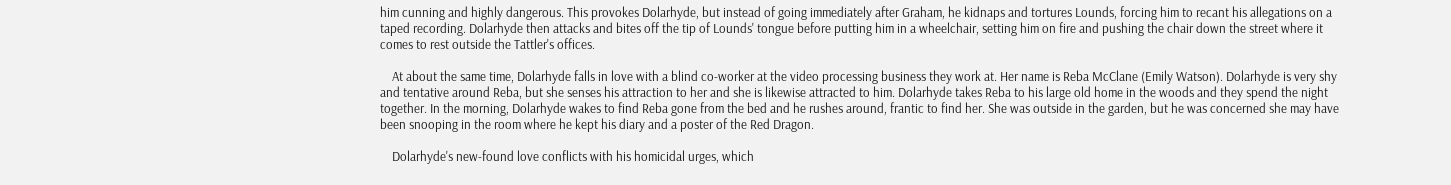him cunning and highly dangerous. This provokes Dolarhyde, but instead of going immediately after Graham, he kidnaps and tortures Lounds, forcing him to recant his allegations on a taped recording. Dolarhyde then attacks and bites off the tip of Lounds' tongue before putting him in a wheelchair, setting him on fire and pushing the chair down the street where it comes to rest outside the Tattler's offices.

    At about the same time, Dolarhyde falls in love with a blind co-worker at the video processing business they work at. Her name is Reba McClane (Emily Watson). Dolarhyde is very shy and tentative around Reba, but she senses his attraction to her and she is likewise attracted to him. Dolarhyde takes Reba to his large old home in the woods and they spend the night together. In the morning, Dolarhyde wakes to find Reba gone from the bed and he rushes around, frantic to find her. She was outside in the garden, but he was concerned she may have been snooping in the room where he kept his diary and a poster of the Red Dragon.

    Dolarhyde's new-found love conflicts with his homicidal urges, which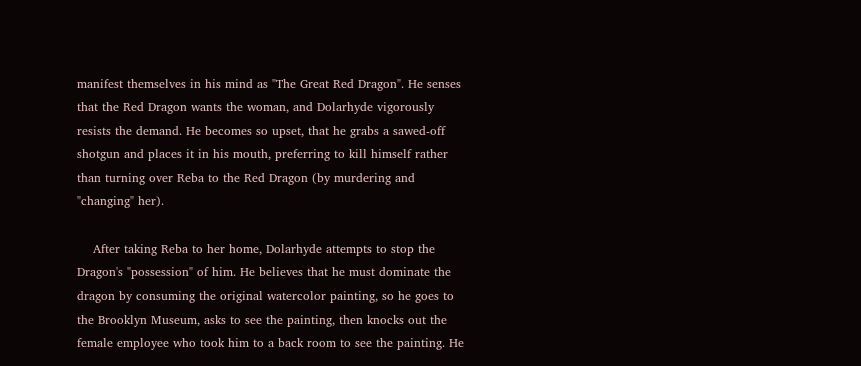manifest themselves in his mind as "The Great Red Dragon". He senses that the Red Dragon wants the woman, and Dolarhyde vigorously resists the demand. He becomes so upset, that he grabs a sawed-off shotgun and places it in his mouth, preferring to kill himself rather than turning over Reba to the Red Dragon (by murdering and "changing" her).

    After taking Reba to her home, Dolarhyde attempts to stop the Dragon's "possession" of him. He believes that he must dominate the dragon by consuming the original watercolor painting, so he goes to the Brooklyn Museum, asks to see the painting, then knocks out the female employee who took him to a back room to see the painting. He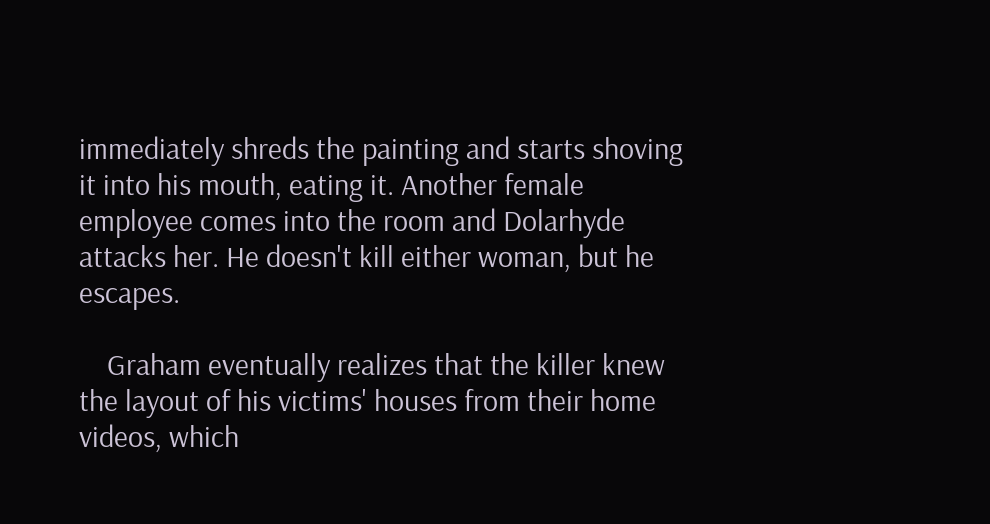immediately shreds the painting and starts shoving it into his mouth, eating it. Another female employee comes into the room and Dolarhyde attacks her. He doesn't kill either woman, but he escapes.

    Graham eventually realizes that the killer knew the layout of his victims' houses from their home videos, which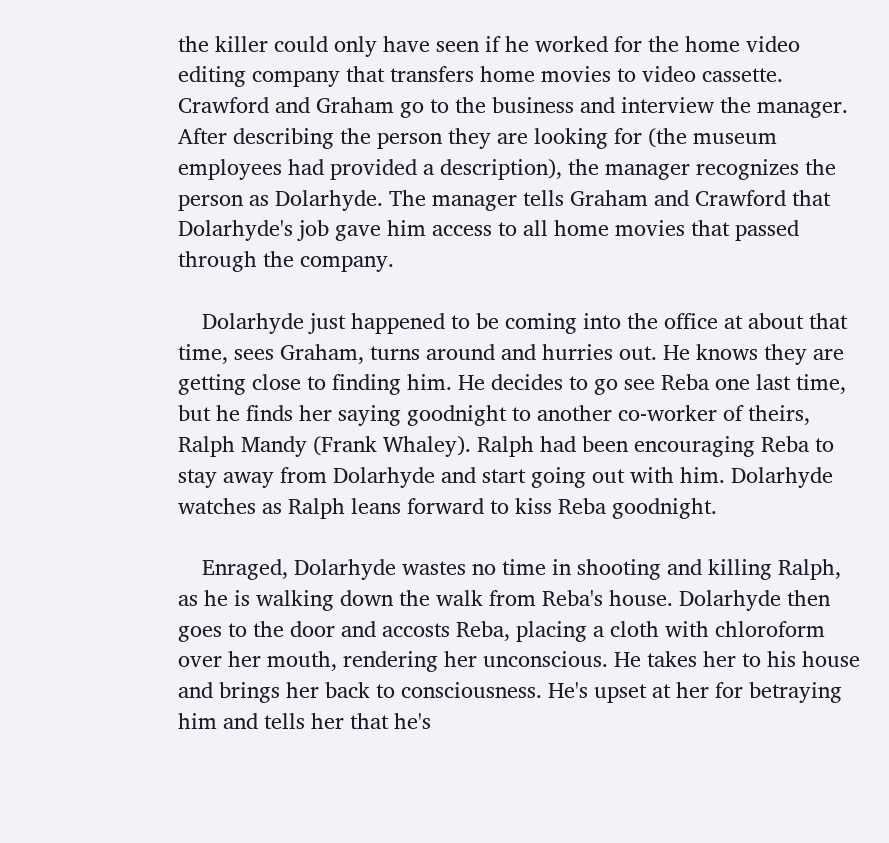the killer could only have seen if he worked for the home video editing company that transfers home movies to video cassette. Crawford and Graham go to the business and interview the manager. After describing the person they are looking for (the museum employees had provided a description), the manager recognizes the person as Dolarhyde. The manager tells Graham and Crawford that Dolarhyde's job gave him access to all home movies that passed through the company.

    Dolarhyde just happened to be coming into the office at about that time, sees Graham, turns around and hurries out. He knows they are getting close to finding him. He decides to go see Reba one last time, but he finds her saying goodnight to another co-worker of theirs, Ralph Mandy (Frank Whaley). Ralph had been encouraging Reba to stay away from Dolarhyde and start going out with him. Dolarhyde watches as Ralph leans forward to kiss Reba goodnight.

    Enraged, Dolarhyde wastes no time in shooting and killing Ralph, as he is walking down the walk from Reba's house. Dolarhyde then goes to the door and accosts Reba, placing a cloth with chloroform over her mouth, rendering her unconscious. He takes her to his house and brings her back to consciousness. He's upset at her for betraying him and tells her that he's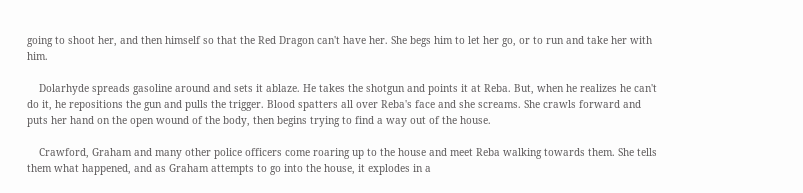going to shoot her, and then himself so that the Red Dragon can't have her. She begs him to let her go, or to run and take her with him.

    Dolarhyde spreads gasoline around and sets it ablaze. He takes the shotgun and points it at Reba. But, when he realizes he can't do it, he repositions the gun and pulls the trigger. Blood spatters all over Reba's face and she screams. She crawls forward and puts her hand on the open wound of the body, then begins trying to find a way out of the house.

    Crawford, Graham and many other police officers come roaring up to the house and meet Reba walking towards them. She tells them what happened, and as Graham attempts to go into the house, it explodes in a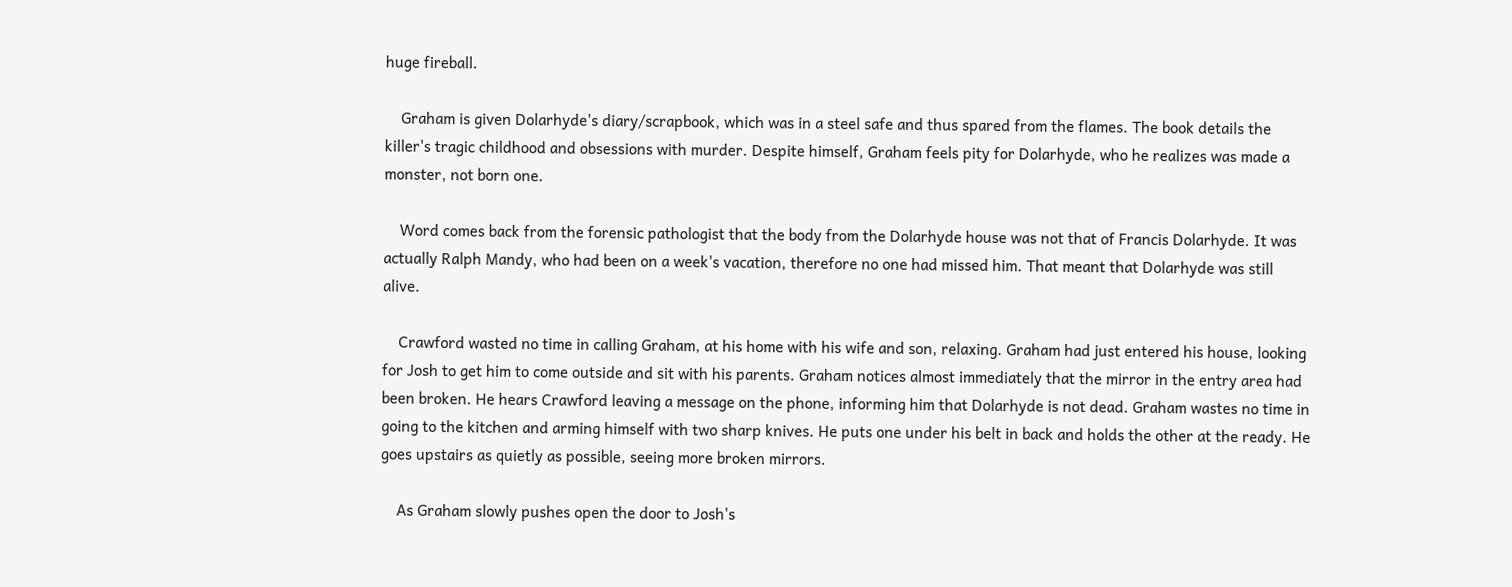huge fireball.

    Graham is given Dolarhyde's diary/scrapbook, which was in a steel safe and thus spared from the flames. The book details the killer's tragic childhood and obsessions with murder. Despite himself, Graham feels pity for Dolarhyde, who he realizes was made a monster, not born one.

    Word comes back from the forensic pathologist that the body from the Dolarhyde house was not that of Francis Dolarhyde. It was actually Ralph Mandy, who had been on a week's vacation, therefore no one had missed him. That meant that Dolarhyde was still alive.

    Crawford wasted no time in calling Graham, at his home with his wife and son, relaxing. Graham had just entered his house, looking for Josh to get him to come outside and sit with his parents. Graham notices almost immediately that the mirror in the entry area had been broken. He hears Crawford leaving a message on the phone, informing him that Dolarhyde is not dead. Graham wastes no time in going to the kitchen and arming himself with two sharp knives. He puts one under his belt in back and holds the other at the ready. He goes upstairs as quietly as possible, seeing more broken mirrors.

    As Graham slowly pushes open the door to Josh's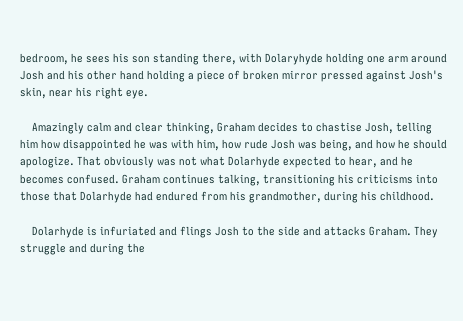bedroom, he sees his son standing there, with Dolaryhyde holding one arm around Josh and his other hand holding a piece of broken mirror pressed against Josh's skin, near his right eye.

    Amazingly calm and clear thinking, Graham decides to chastise Josh, telling him how disappointed he was with him, how rude Josh was being, and how he should apologize. That obviously was not what Dolarhyde expected to hear, and he becomes confused. Graham continues talking, transitioning his criticisms into those that Dolarhyde had endured from his grandmother, during his childhood.

    Dolarhyde is infuriated and flings Josh to the side and attacks Graham. They struggle and during the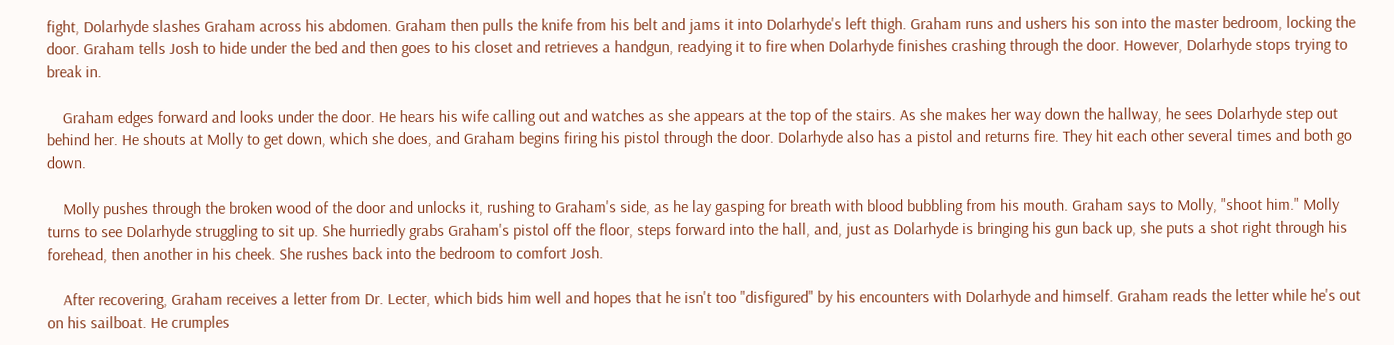fight, Dolarhyde slashes Graham across his abdomen. Graham then pulls the knife from his belt and jams it into Dolarhyde's left thigh. Graham runs and ushers his son into the master bedroom, locking the door. Graham tells Josh to hide under the bed and then goes to his closet and retrieves a handgun, readying it to fire when Dolarhyde finishes crashing through the door. However, Dolarhyde stops trying to break in.

    Graham edges forward and looks under the door. He hears his wife calling out and watches as she appears at the top of the stairs. As she makes her way down the hallway, he sees Dolarhyde step out behind her. He shouts at Molly to get down, which she does, and Graham begins firing his pistol through the door. Dolarhyde also has a pistol and returns fire. They hit each other several times and both go down.

    Molly pushes through the broken wood of the door and unlocks it, rushing to Graham's side, as he lay gasping for breath with blood bubbling from his mouth. Graham says to Molly, "shoot him." Molly turns to see Dolarhyde struggling to sit up. She hurriedly grabs Graham's pistol off the floor, steps forward into the hall, and, just as Dolarhyde is bringing his gun back up, she puts a shot right through his forehead, then another in his cheek. She rushes back into the bedroom to comfort Josh.

    After recovering, Graham receives a letter from Dr. Lecter, which bids him well and hopes that he isn't too "disfigured" by his encounters with Dolarhyde and himself. Graham reads the letter while he's out on his sailboat. He crumples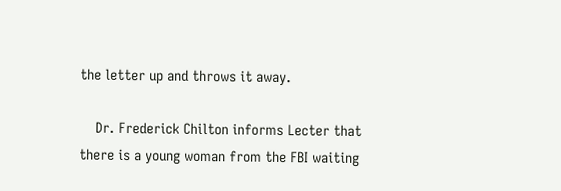the letter up and throws it away.

    Dr. Frederick Chilton informs Lecter that there is a young woman from the FBI waiting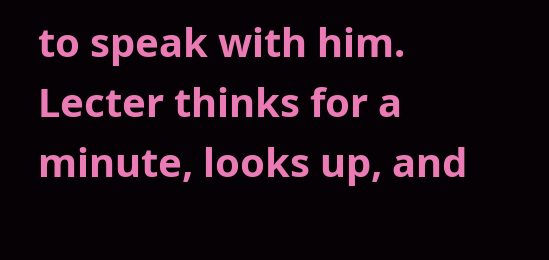to speak with him. Lecter thinks for a minute, looks up, and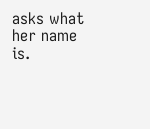asks what her name is.